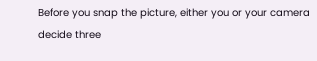Before you snap the picture, either you or your camera decide three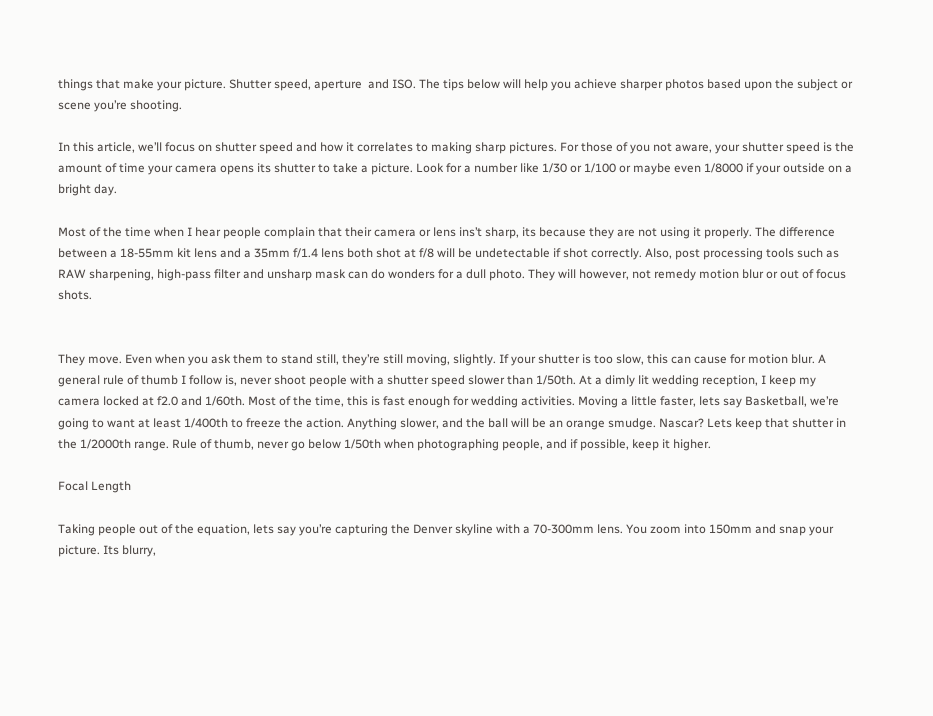things that make your picture. Shutter speed, aperture  and ISO. The tips below will help you achieve sharper photos based upon the subject or scene you’re shooting.

In this article, we’ll focus on shutter speed and how it correlates to making sharp pictures. For those of you not aware, your shutter speed is the amount of time your camera opens its shutter to take a picture. Look for a number like 1/30 or 1/100 or maybe even 1/8000 if your outside on a bright day.

Most of the time when I hear people complain that their camera or lens ins’t sharp, its because they are not using it properly. The difference between a 18-55mm kit lens and a 35mm f/1.4 lens both shot at f/8 will be undetectable if shot correctly. Also, post processing tools such as RAW sharpening, high-pass filter and unsharp mask can do wonders for a dull photo. They will however, not remedy motion blur or out of focus shots.


They move. Even when you ask them to stand still, they’re still moving, slightly. If your shutter is too slow, this can cause for motion blur. A general rule of thumb I follow is, never shoot people with a shutter speed slower than 1/50th. At a dimly lit wedding reception, I keep my camera locked at f2.0 and 1/60th. Most of the time, this is fast enough for wedding activities. Moving a little faster, lets say Basketball, we’re going to want at least 1/400th to freeze the action. Anything slower, and the ball will be an orange smudge. Nascar? Lets keep that shutter in the 1/2000th range. Rule of thumb, never go below 1/50th when photographing people, and if possible, keep it higher.

Focal Length

Taking people out of the equation, lets say you’re capturing the Denver skyline with a 70-300mm lens. You zoom into 150mm and snap your picture. Its blurry,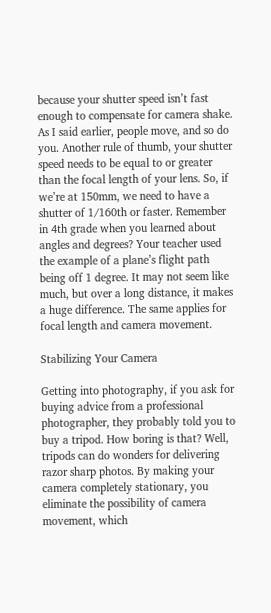because your shutter speed isn’t fast enough to compensate for camera shake. As I said earlier, people move, and so do you. Another rule of thumb, your shutter speed needs to be equal to or greater than the focal length of your lens. So, if we’re at 150mm, we need to have a shutter of 1/160th or faster. Remember in 4th grade when you learned about angles and degrees? Your teacher used the example of a plane’s flight path being off 1 degree. It may not seem like much, but over a long distance, it makes a huge difference. The same applies for focal length and camera movement.

Stabilizing Your Camera

Getting into photography, if you ask for buying advice from a professional photographer, they probably told you to buy a tripod. How boring is that? Well, tripods can do wonders for delivering razor sharp photos. By making your camera completely stationary, you eliminate the possibility of camera movement, which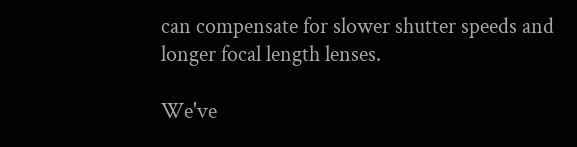can compensate for slower shutter speeds and longer focal length lenses.

We've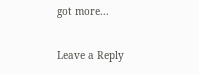got more...

Leave a Reply